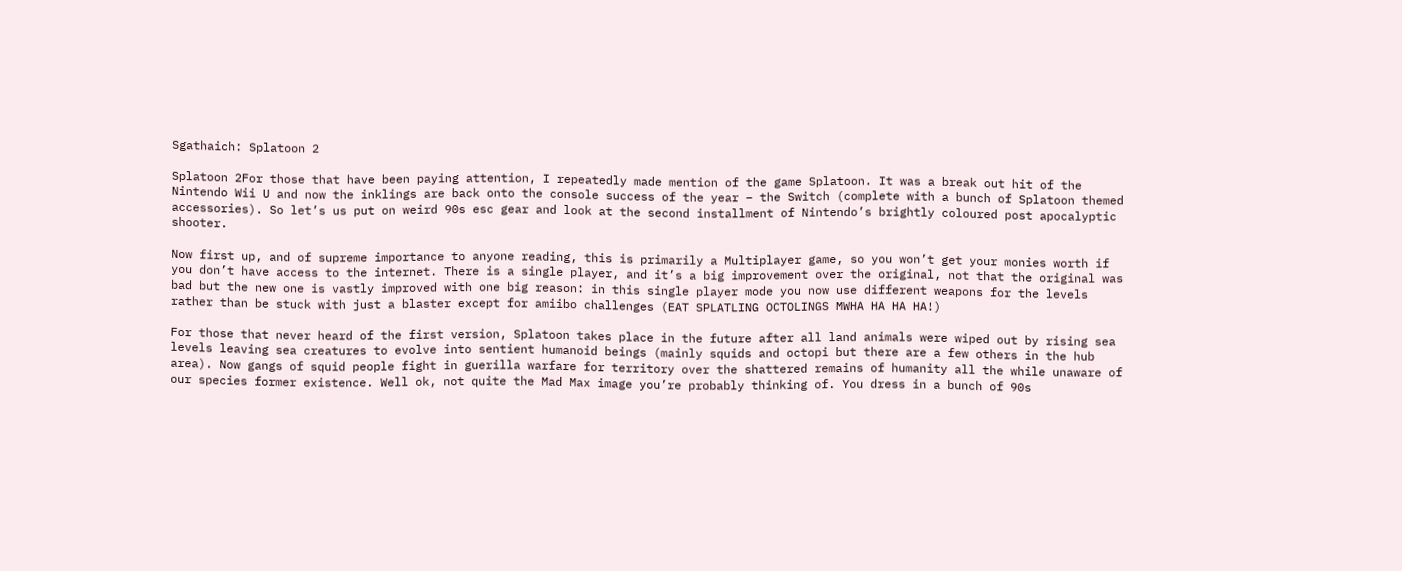Sgathaich: Splatoon 2

Splatoon 2For those that have been paying attention, I repeatedly made mention of the game Splatoon. It was a break out hit of the Nintendo Wii U and now the inklings are back onto the console success of the year – the Switch (complete with a bunch of Splatoon themed accessories). So let’s us put on weird 90s esc gear and look at the second installment of Nintendo’s brightly coloured post apocalyptic shooter.

Now first up, and of supreme importance to anyone reading, this is primarily a Multiplayer game, so you won’t get your monies worth if you don’t have access to the internet. There is a single player, and it’s a big improvement over the original, not that the original was bad but the new one is vastly improved with one big reason: in this single player mode you now use different weapons for the levels rather than be stuck with just a blaster except for amiibo challenges (EAT SPLATLING OCTOLINGS MWHA HA HA HA!)

For those that never heard of the first version, Splatoon takes place in the future after all land animals were wiped out by rising sea levels leaving sea creatures to evolve into sentient humanoid beings (mainly squids and octopi but there are a few others in the hub area). Now gangs of squid people fight in guerilla warfare for territory over the shattered remains of humanity all the while unaware of our species former existence. Well ok, not quite the Mad Max image you’re probably thinking of. You dress in a bunch of 90s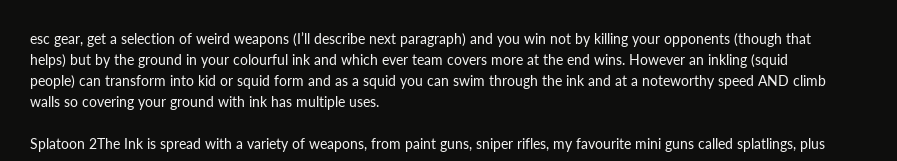esc gear, get a selection of weird weapons (I’ll describe next paragraph) and you win not by killing your opponents (though that helps) but by the ground in your colourful ink and which ever team covers more at the end wins. However an inkling (squid people) can transform into kid or squid form and as a squid you can swim through the ink and at a noteworthy speed AND climb walls so covering your ground with ink has multiple uses.

Splatoon 2The Ink is spread with a variety of weapons, from paint guns, sniper rifles, my favourite mini guns called splatlings, plus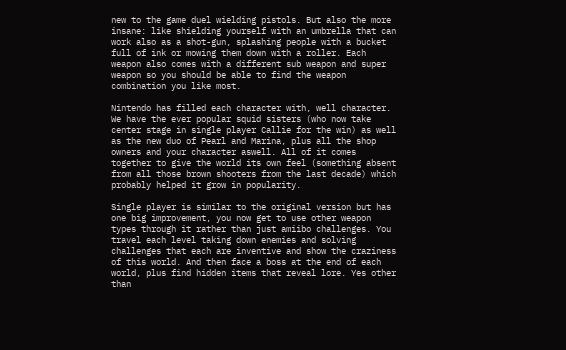new to the game duel wielding pistols. But also the more insane: like shielding yourself with an umbrella that can work also as a shot-gun, splashing people with a bucket full of ink or mowing them down with a roller. Each weapon also comes with a different sub weapon and super weapon so you should be able to find the weapon combination you like most.

Nintendo has filled each character with, well character. We have the ever popular squid sisters (who now take center stage in single player Callie for the win) as well as the new duo of Pearl and Marina, plus all the shop owners and your character aswell. All of it comes together to give the world its own feel (something absent from all those brown shooters from the last decade) which probably helped it grow in popularity.

Single player is similar to the original version but has one big improvement, you now get to use other weapon types through it rather than just amiibo challenges. You travel each level taking down enemies and solving challenges that each are inventive and show the craziness of this world. And then face a boss at the end of each world, plus find hidden items that reveal lore. Yes other than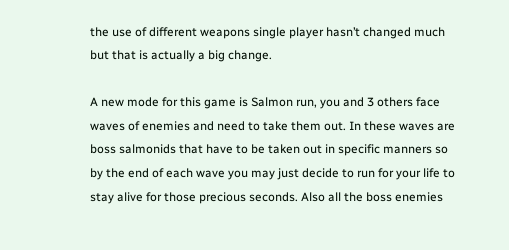the use of different weapons single player hasn’t changed much but that is actually a big change.

A new mode for this game is Salmon run, you and 3 others face waves of enemies and need to take them out. In these waves are boss salmonids that have to be taken out in specific manners so by the end of each wave you may just decide to run for your life to stay alive for those precious seconds. Also all the boss enemies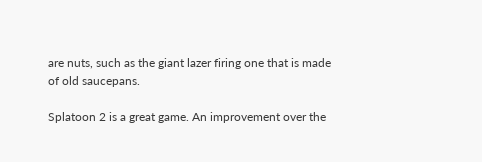are nuts, such as the giant lazer firing one that is made of old saucepans.

Splatoon 2 is a great game. An improvement over the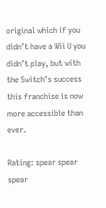original which if you didn’t have a Wii U you didn’t play, but with the Switch’s success this franchise is now more accessible than ever.

Rating: spear spear spear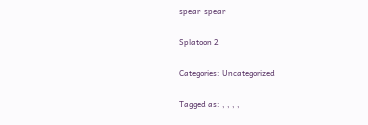spear  spear

Splatoon 2

Categories: Uncategorized

Tagged as: , , , ,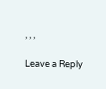, , ,

Leave a Reply